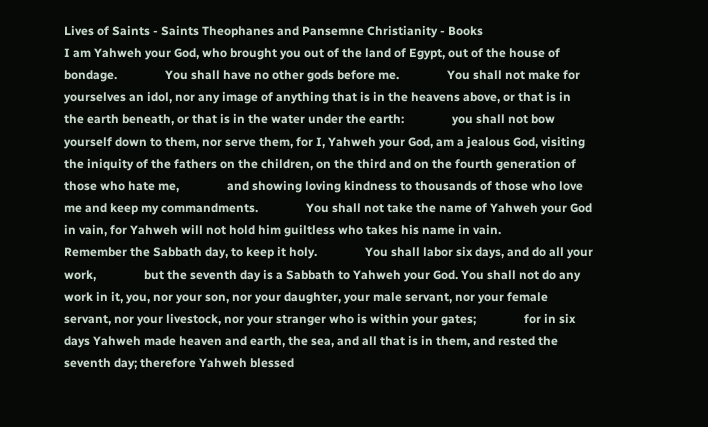Lives of Saints - Saints Theophanes and Pansemne Christianity - Books
I am Yahweh your God, who brought you out of the land of Egypt, out of the house of bondage.                You shall have no other gods before me.                You shall not make for yourselves an idol, nor any image of anything that is in the heavens above, or that is in the earth beneath, or that is in the water under the earth:                you shall not bow yourself down to them, nor serve them, for I, Yahweh your God, am a jealous God, visiting the iniquity of the fathers on the children, on the third and on the fourth generation of those who hate me,                and showing loving kindness to thousands of those who love me and keep my commandments.                You shall not take the name of Yahweh your God in vain, for Yahweh will not hold him guiltless who takes his name in vain.                Remember the Sabbath day, to keep it holy.                You shall labor six days, and do all your work,                but the seventh day is a Sabbath to Yahweh your God. You shall not do any work in it, you, nor your son, nor your daughter, your male servant, nor your female servant, nor your livestock, nor your stranger who is within your gates;                for in six days Yahweh made heaven and earth, the sea, and all that is in them, and rested the seventh day; therefore Yahweh blessed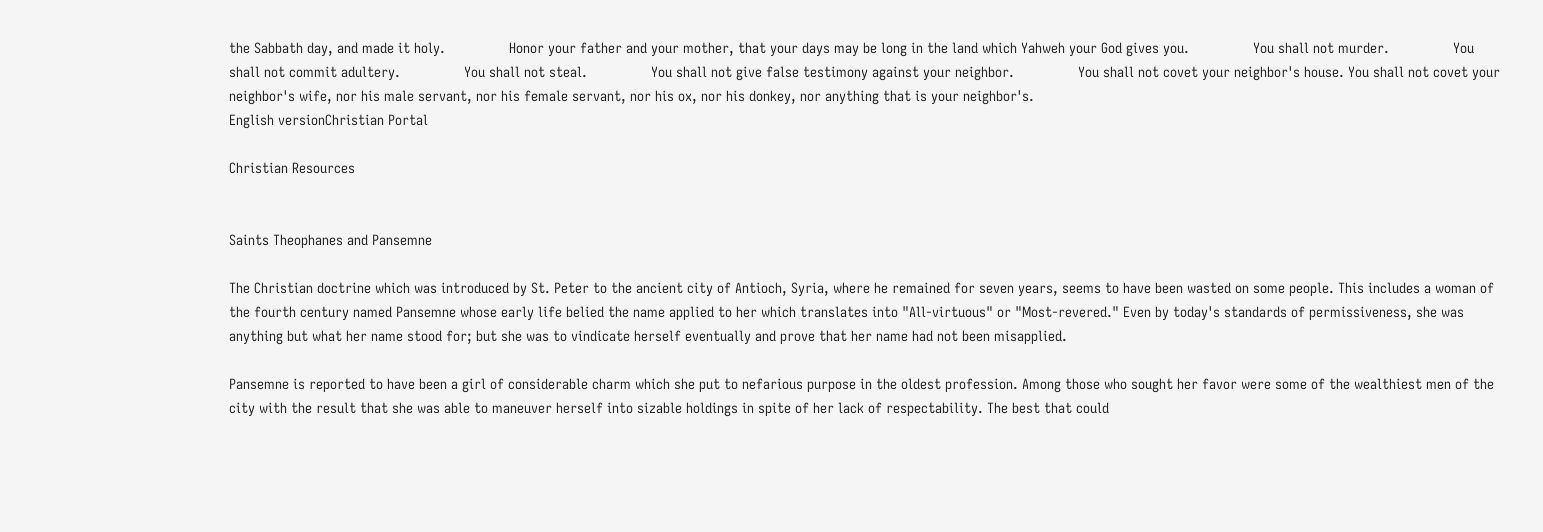the Sabbath day, and made it holy.                Honor your father and your mother, that your days may be long in the land which Yahweh your God gives you.                You shall not murder.                You shall not commit adultery.                You shall not steal.                You shall not give false testimony against your neighbor.                You shall not covet your neighbor's house. You shall not covet your neighbor's wife, nor his male servant, nor his female servant, nor his ox, nor his donkey, nor anything that is your neighbor's.
English versionChristian Portal

Christian Resources


Saints Theophanes and Pansemne

The Christian doctrine which was introduced by St. Peter to the ancient city of Antioch, Syria, where he remained for seven years, seems to have been wasted on some people. This includes a woman of the fourth century named Pansemne whose early life belied the name applied to her which translates into "All-virtuous" or "Most-revered." Even by today's standards of permissiveness, she was anything but what her name stood for; but she was to vindicate herself eventually and prove that her name had not been misapplied.

Pansemne is reported to have been a girl of considerable charm which she put to nefarious purpose in the oldest profession. Among those who sought her favor were some of the wealthiest men of the city with the result that she was able to maneuver herself into sizable holdings in spite of her lack of respectability. The best that could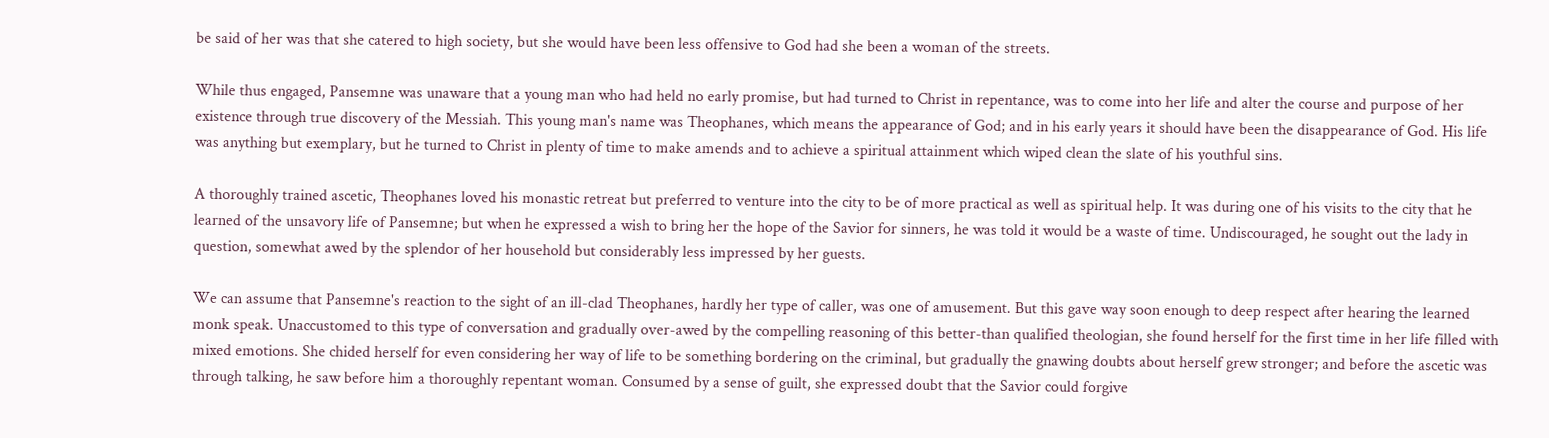be said of her was that she catered to high society, but she would have been less offensive to God had she been a woman of the streets.

While thus engaged, Pansemne was unaware that a young man who had held no early promise, but had turned to Christ in repentance, was to come into her life and alter the course and purpose of her existence through true discovery of the Messiah. This young man's name was Theophanes, which means the appearance of God; and in his early years it should have been the disappearance of God. His life was anything but exemplary, but he turned to Christ in plenty of time to make amends and to achieve a spiritual attainment which wiped clean the slate of his youthful sins.

A thoroughly trained ascetic, Theophanes loved his monastic retreat but preferred to venture into the city to be of more practical as well as spiritual help. It was during one of his visits to the city that he learned of the unsavory life of Pansemne; but when he expressed a wish to bring her the hope of the Savior for sinners, he was told it would be a waste of time. Undiscouraged, he sought out the lady in question, somewhat awed by the splendor of her household but considerably less impressed by her guests.

We can assume that Pansemne's reaction to the sight of an ill-clad Theophanes, hardly her type of caller, was one of amusement. But this gave way soon enough to deep respect after hearing the learned monk speak. Unaccustomed to this type of conversation and gradually over-awed by the compelling reasoning of this better-than qualified theologian, she found herself for the first time in her life filled with mixed emotions. She chided herself for even considering her way of life to be something bordering on the criminal, but gradually the gnawing doubts about herself grew stronger; and before the ascetic was through talking, he saw before him a thoroughly repentant woman. Consumed by a sense of guilt, she expressed doubt that the Savior could forgive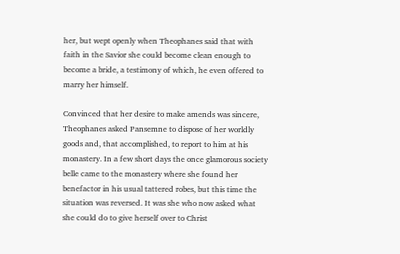her, but wept openly when Theophanes said that with faith in the Savior she could become clean enough to become a bride, a testimony of which, he even offered to marry her himself.

Convinced that her desire to make amends was sincere, Theophanes asked Pansemne to dispose of her worldly goods and, that accomplished, to report to him at his monastery. In a few short days the once glamorous society belle came to the monastery where she found her benefactor in his usual tattered robes, but this time the situation was reversed. It was she who now asked what she could do to give herself over to Christ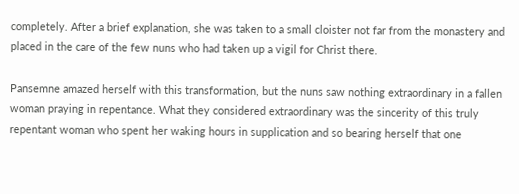completely. After a brief explanation, she was taken to a small cloister not far from the monastery and placed in the care of the few nuns who had taken up a vigil for Christ there.

Pansemne amazed herself with this transformation, but the nuns saw nothing extraordinary in a fallen woman praying in repentance. What they considered extraordinary was the sincerity of this truly repentant woman who spent her waking hours in supplication and so bearing herself that one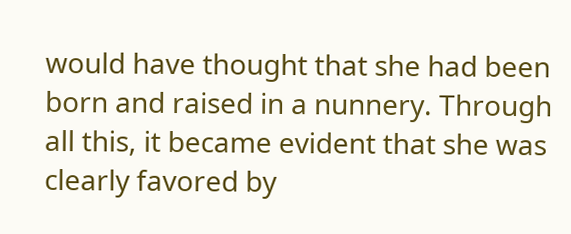would have thought that she had been born and raised in a nunnery. Through all this, it became evident that she was clearly favored by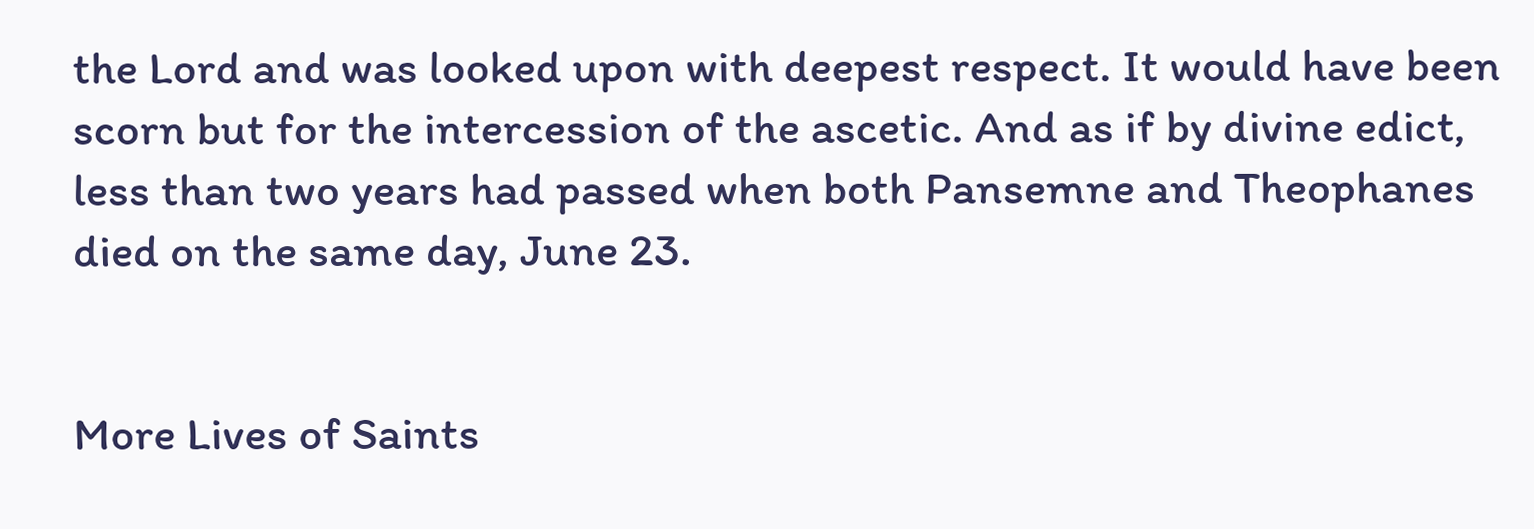the Lord and was looked upon with deepest respect. It would have been scorn but for the intercession of the ascetic. And as if by divine edict, less than two years had passed when both Pansemne and Theophanes died on the same day, June 23.


More Lives of Saints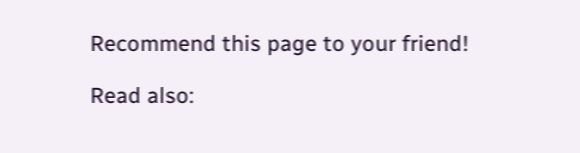Recommend this page to your friend!

Read also: